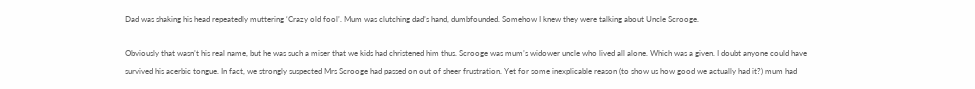Dad was shaking his head repeatedly muttering ‘Crazy old fool’. Mum was clutching dad’s hand, dumbfounded. Somehow I knew they were talking about Uncle Scrooge.

Obviously that wasn’t his real name, but he was such a miser that we kids had christened him thus. Scrooge was mum’s widower uncle who lived all alone. Which was a given. I doubt anyone could have survived his acerbic tongue. In fact, we strongly suspected Mrs Scrooge had passed on out of sheer frustration. Yet for some inexplicable reason (to show us how good we actually had it?) mum had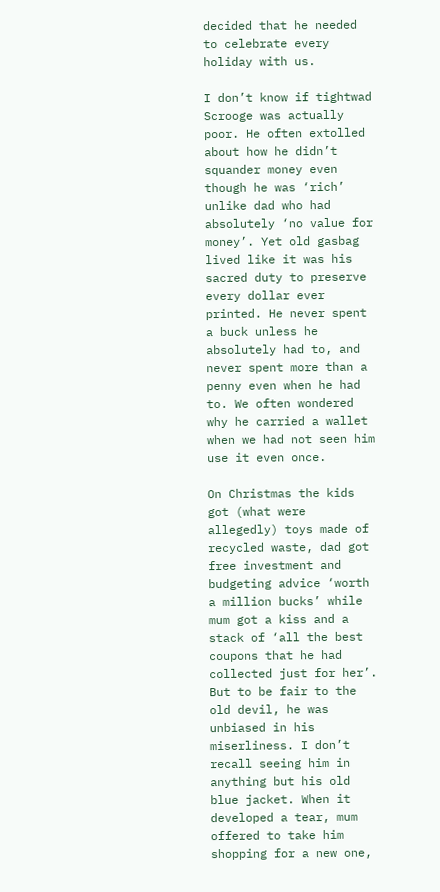decided that he needed to celebrate every holiday with us.

I don’t know if tightwad Scrooge was actually poor. He often extolled about how he didn’t squander money even though he was ‘rich’ unlike dad who had absolutely ‘no value for money’. Yet old gasbag lived like it was his sacred duty to preserve every dollar ever printed. He never spent a buck unless he absolutely had to, and never spent more than a penny even when he had to. We often wondered why he carried a wallet when we had not seen him use it even once.

On Christmas the kids got (what were allegedly) toys made of recycled waste, dad got free investment and budgeting advice ‘worth a million bucks’ while mum got a kiss and a stack of ‘all the best coupons that he had collected just for her’. But to be fair to the old devil, he was unbiased in his miserliness. I don’t recall seeing him in anything but his old blue jacket. When it developed a tear, mum offered to take him shopping for a new one,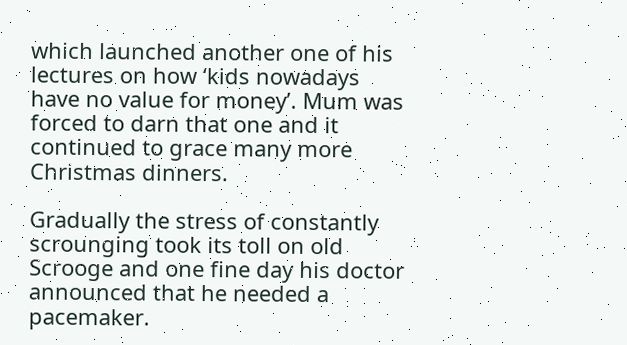which launched another one of his lectures on how ‘kids nowadays have no value for money’. Mum was forced to darn that one and it continued to grace many more Christmas dinners.

Gradually the stress of constantly scrounging took its toll on old Scrooge and one fine day his doctor announced that he needed a pacemaker.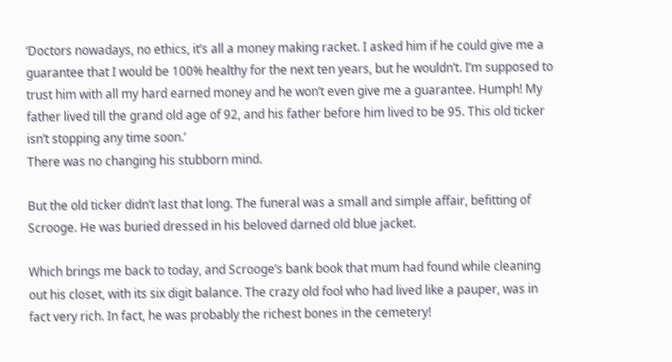‘Doctors nowadays, no ethics, it’s all a money making racket. I asked him if he could give me a guarantee that I would be 100% healthy for the next ten years, but he wouldn’t. I’m supposed to trust him with all my hard earned money and he won’t even give me a guarantee. Humph! My father lived till the grand old age of 92, and his father before him lived to be 95. This old ticker isn’t stopping any time soon.’
There was no changing his stubborn mind.

But the old ticker didn’t last that long. The funeral was a small and simple affair, befitting of Scrooge. He was buried dressed in his beloved darned old blue jacket.

Which brings me back to today, and Scrooge’s bank book that mum had found while cleaning out his closet, with its six digit balance. The crazy old fool who had lived like a pauper, was in fact very rich. In fact, he was probably the richest bones in the cemetery!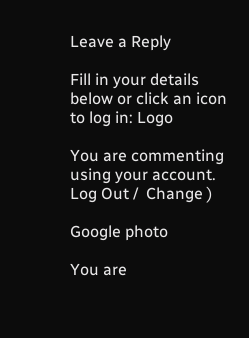Leave a Reply

Fill in your details below or click an icon to log in: Logo

You are commenting using your account. Log Out /  Change )

Google photo

You are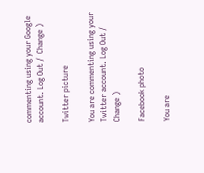commenting using your Google account. Log Out /  Change )

Twitter picture

You are commenting using your Twitter account. Log Out /  Change )

Facebook photo

You are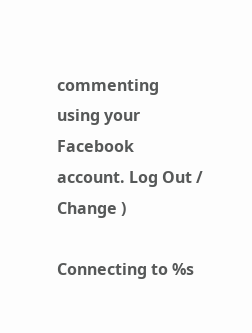commenting using your Facebook account. Log Out /  Change )

Connecting to %s